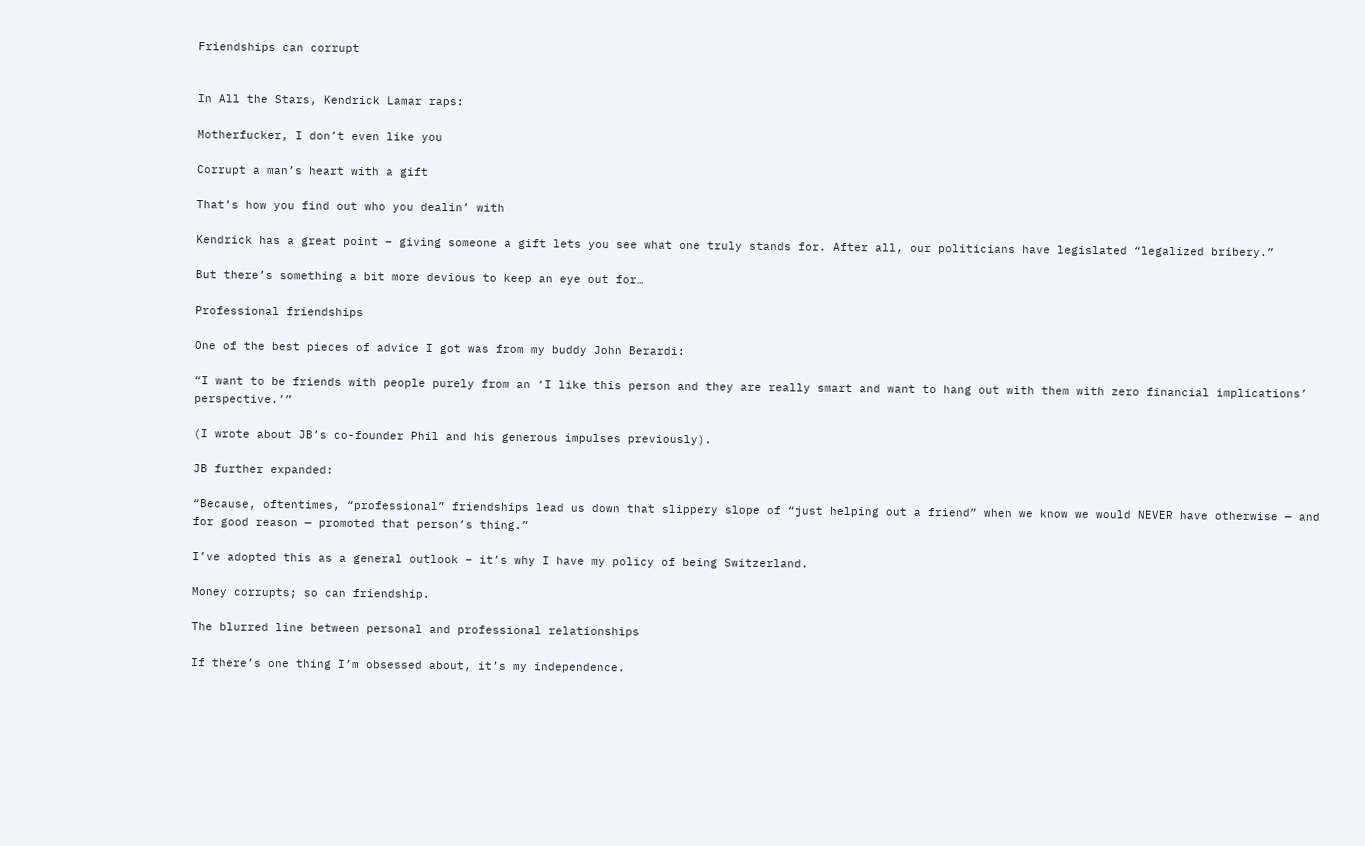Friendships can corrupt


In All the Stars, Kendrick Lamar raps:

Motherfucker, I don’t even like you

Corrupt a man’s heart with a gift

That’s how you find out who you dealin’ with

Kendrick has a great point – giving someone a gift lets you see what one truly stands for. After all, our politicians have legislated “legalized bribery.”

But there’s something a bit more devious to keep an eye out for…

Professional friendships

One of the best pieces of advice I got was from my buddy John Berardi:

“I want to be friends with people purely from an ‘I like this person and they are really smart and want to hang out with them with zero financial implications’ perspective.’”

(I wrote about JB’s co-founder Phil and his generous impulses previously).

JB further expanded:

“Because, oftentimes, “professional” friendships lead us down that slippery slope of “just helping out a friend” when we know we would NEVER have otherwise — and for good reason — promoted that person’s thing.”

I’ve adopted this as a general outlook – it’s why I have my policy of being Switzerland.

Money corrupts; so can friendship.

The blurred line between personal and professional relationships

If there’s one thing I’m obsessed about, it’s my independence.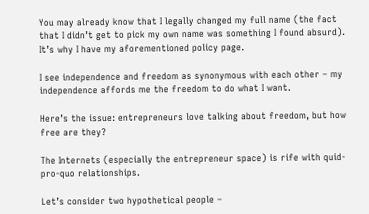You may already know that I legally changed my full name (the fact that I didn’t get to pick my own name was something I found absurd). It’s why I have my aforementioned policy page.

I see independence and freedom as synonymous with each other – my independence affords me the freedom to do what I want.

Here’s the issue: entrepreneurs love talking about freedom, but how free are they?

The Internets (especially the entrepreneur space) is rife with quid-pro-quo relationships.

Let’s consider two hypothetical people –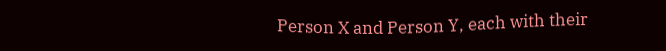Person X and Person Y, each with their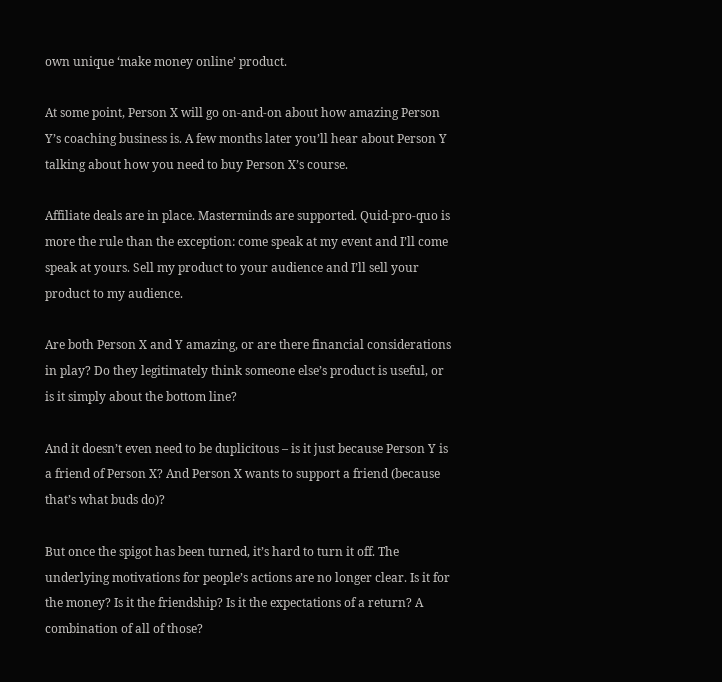own unique ‘make money online’ product.

At some point, Person X will go on-and-on about how amazing Person Y’s coaching business is. A few months later you’ll hear about Person Y talking about how you need to buy Person X’s course.

Affiliate deals are in place. Masterminds are supported. Quid-pro-quo is more the rule than the exception: come speak at my event and I’ll come speak at yours. Sell my product to your audience and I’ll sell your product to my audience.

Are both Person X and Y amazing, or are there financial considerations in play? Do they legitimately think someone else’s product is useful, or is it simply about the bottom line?

And it doesn’t even need to be duplicitous – is it just because Person Y is a friend of Person X? And Person X wants to support a friend (because that’s what buds do)?

But once the spigot has been turned, it’s hard to turn it off. The underlying motivations for people’s actions are no longer clear. Is it for the money? Is it the friendship? Is it the expectations of a return? A combination of all of those?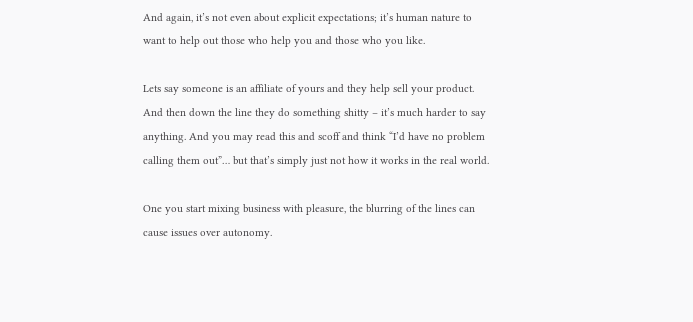And again, it’s not even about explicit expectations; it’s human nature to want to help out those who help you and those who you like.

Lets say someone is an affiliate of yours and they help sell your product. And then down the line they do something shitty – it’s much harder to say anything. And you may read this and scoff and think “I’d have no problem calling them out”… but that’s simply just not how it works in the real world.

One you start mixing business with pleasure, the blurring of the lines can cause issues over autonomy.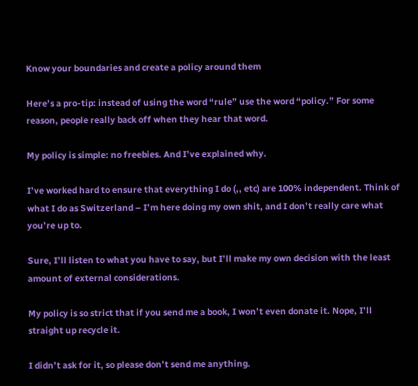Know your boundaries and create a policy around them

Here’s a pro-tip: instead of using the word “rule” use the word “policy.” For some reason, people really back off when they hear that word.

My policy is simple: no freebies. And I’ve explained why.

I’ve worked hard to ensure that everything I do (,, etc) are 100% independent. Think of what I do as Switzerland – I’m here doing my own shit, and I don’t really care what you’re up to.

Sure, I’ll listen to what you have to say, but I’ll make my own decision with the least amount of external considerations.

My policy is so strict that if you send me a book, I won’t even donate it. Nope, I’ll straight up recycle it.

I didn’t ask for it, so please don’t send me anything.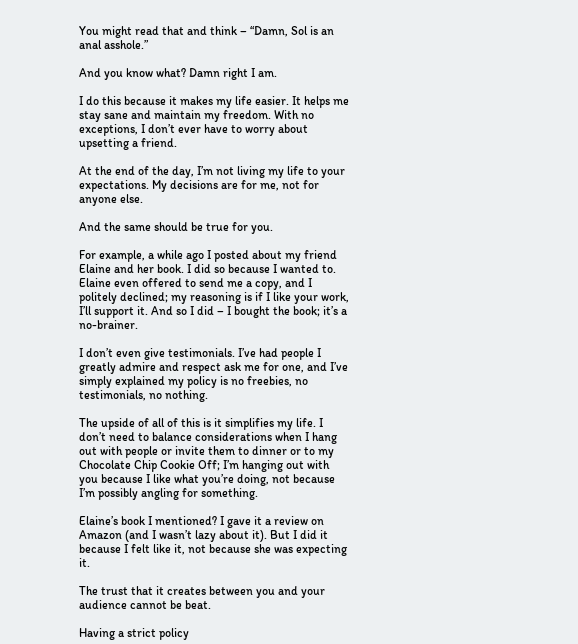You might read that and think – “Damn, Sol is an anal asshole.”

And you know what? Damn right I am.

I do this because it makes my life easier. It helps me stay sane and maintain my freedom. With no exceptions, I don’t ever have to worry about upsetting a friend.

At the end of the day, I’m not living my life to your expectations. My decisions are for me, not for anyone else.

And the same should be true for you.

For example, a while ago I posted about my friend Elaine and her book. I did so because I wanted to. Elaine even offered to send me a copy, and I politely declined; my reasoning is if I like your work, I’ll support it. And so I did – I bought the book; it’s a no-brainer.

I don’t even give testimonials. I’ve had people I greatly admire and respect ask me for one, and I’ve simply explained my policy is no freebies, no testimonials, no nothing.

The upside of all of this is it simplifies my life. I don’t need to balance considerations when I hang out with people or invite them to dinner or to my Chocolate Chip Cookie Off; I’m hanging out with you because I like what you’re doing, not because I’m possibly angling for something.

Elaine’s book I mentioned? I gave it a review on Amazon (and I wasn’t lazy about it). But I did it because I felt like it, not because she was expecting it.

The trust that it creates between you and your audience cannot be beat.

Having a strict policy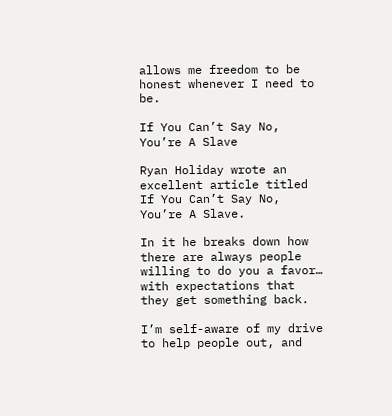allows me freedom to be honest whenever I need to be.

If You Can’t Say No, You’re A Slave

Ryan Holiday wrote an excellent article titled If You Can’t Say No, You’re A Slave.

In it he breaks down how there are always people willing to do you a favor… with expectations that they get something back.

I’m self-aware of my drive to help people out, and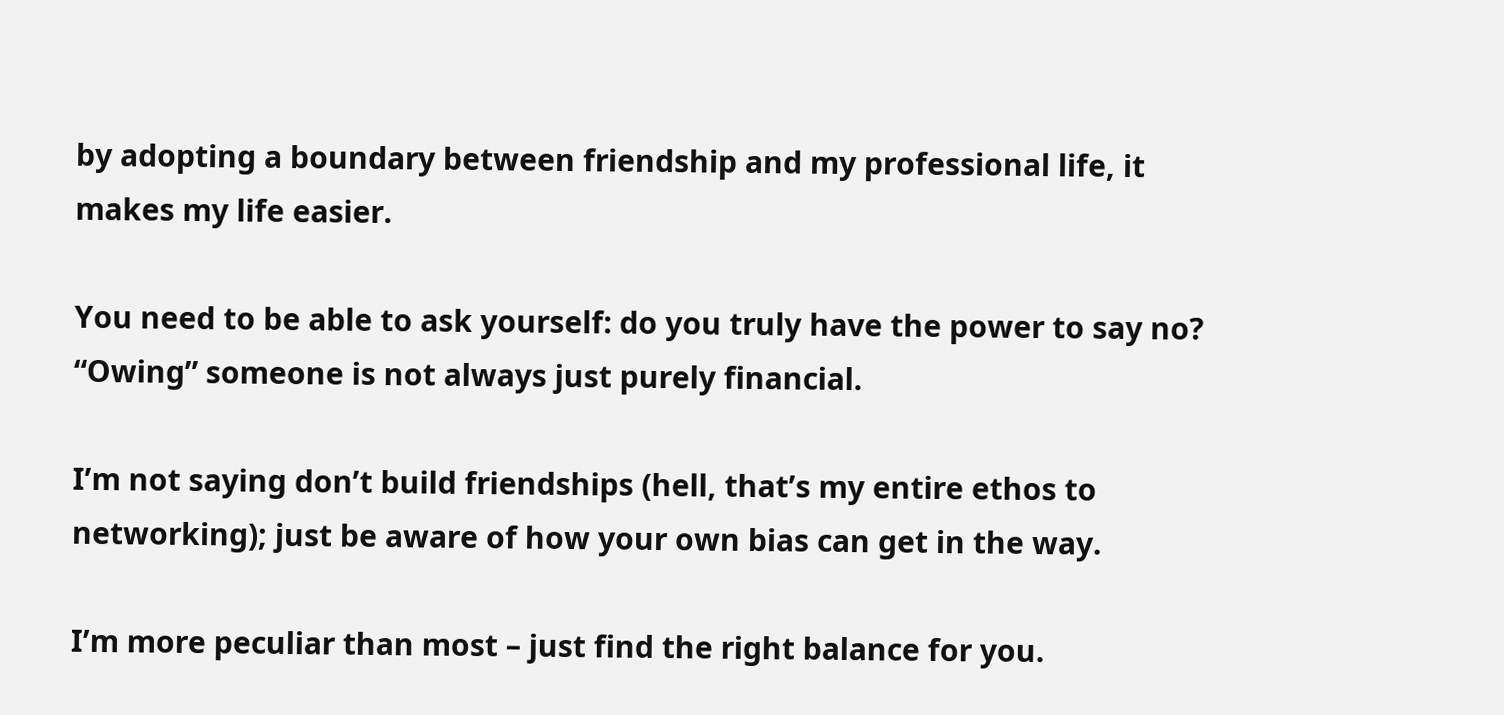by adopting a boundary between friendship and my professional life, it makes my life easier.

You need to be able to ask yourself: do you truly have the power to say no? “Owing” someone is not always just purely financial.

I’m not saying don’t build friendships (hell, that’s my entire ethos to networking); just be aware of how your own bias can get in the way.

I’m more peculiar than most – just find the right balance for you.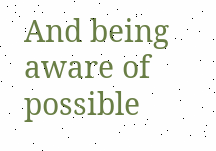And being aware of possible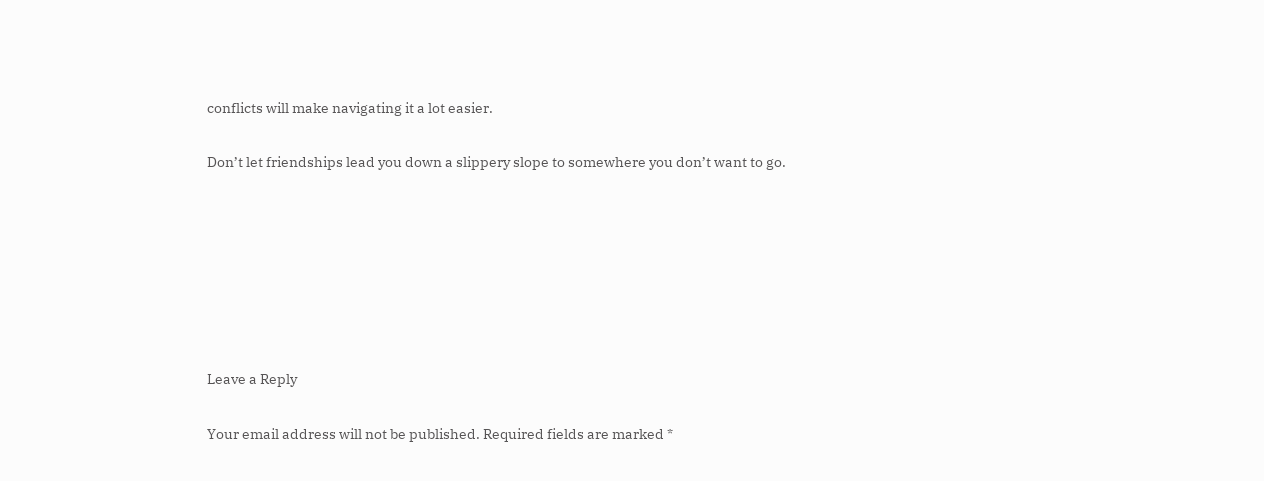conflicts will make navigating it a lot easier.

Don’t let friendships lead you down a slippery slope to somewhere you don’t want to go.







Leave a Reply

Your email address will not be published. Required fields are marked *